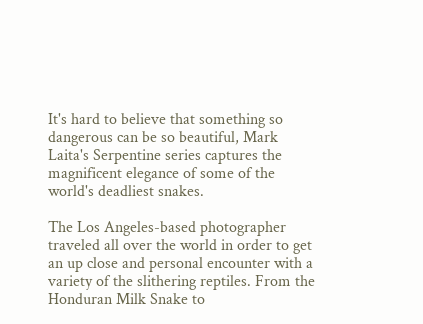It's hard to believe that something so dangerous can be so beautiful, Mark Laita's Serpentine series captures the magnificent elegance of some of the world's deadliest snakes.

The Los Angeles-based photographer traveled all over the world in order to get an up close and personal encounter with a variety of the slithering reptiles. From the Honduran Milk Snake to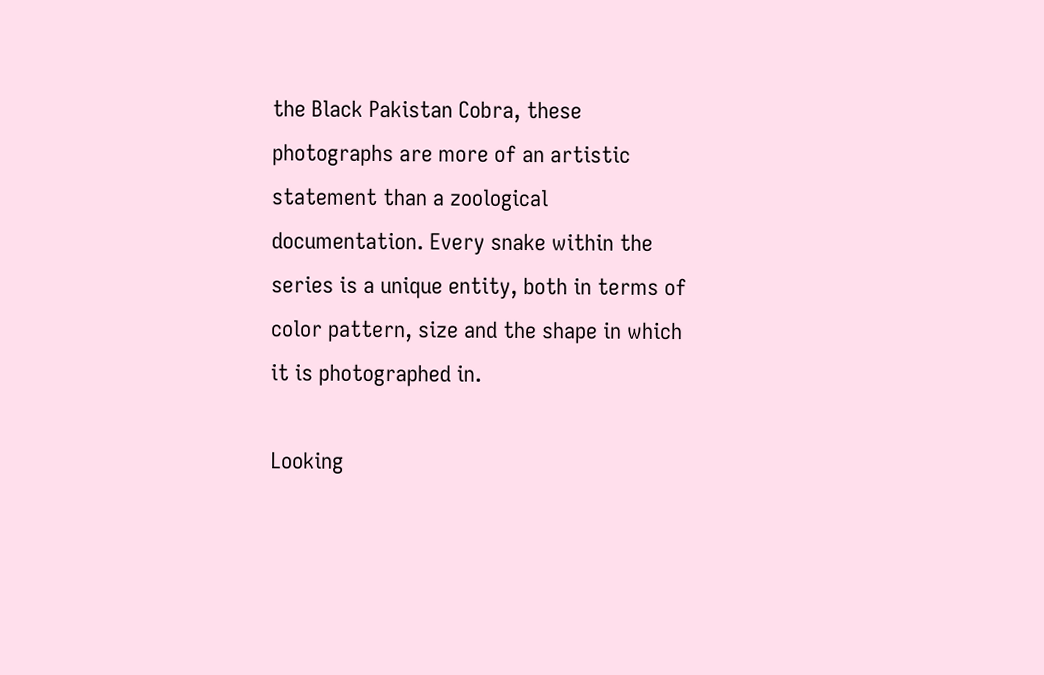the Black Pakistan Cobra, these photographs are more of an artistic statement than a zoological documentation. Every snake within the series is a unique entity, both in terms of color pattern, size and the shape in which it is photographed in.

Looking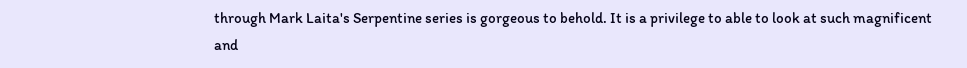through Mark Laita's Serpentine series is gorgeous to behold. It is a privilege to able to look at such magnificent and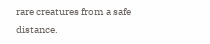rare creatures from a safe distance.